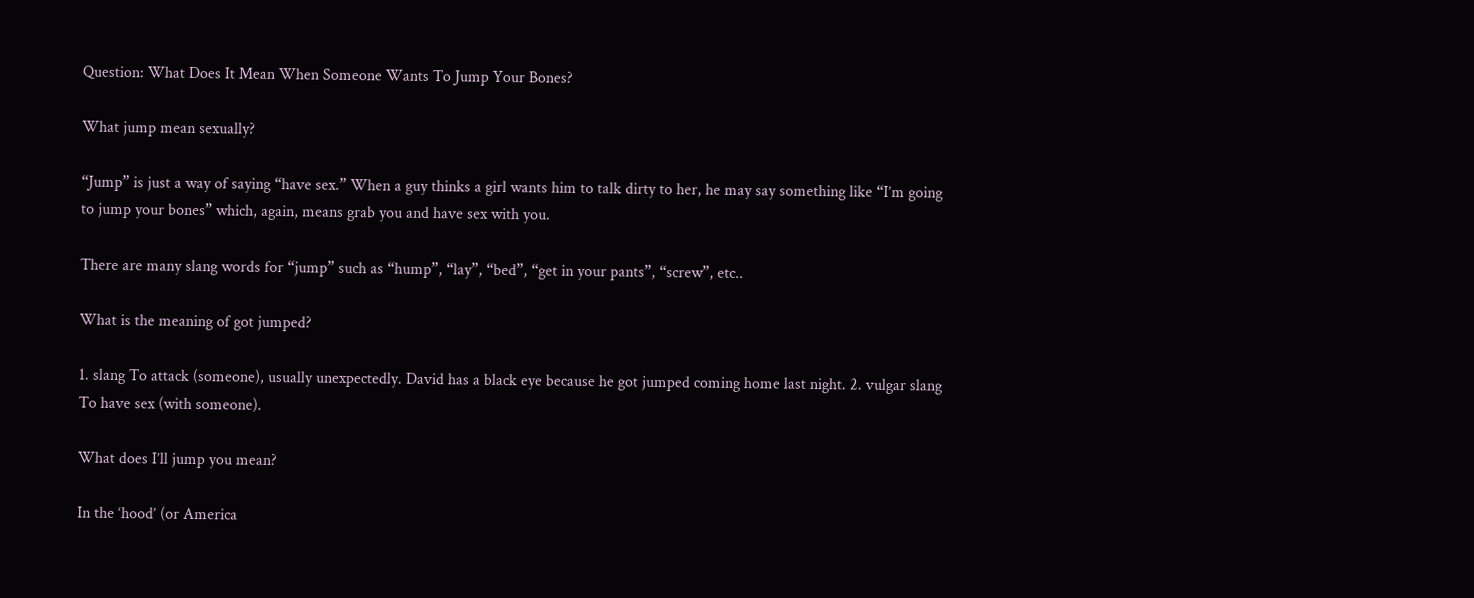Question: What Does It Mean When Someone Wants To Jump Your Bones?

What jump mean sexually?

“Jump” is just a way of saying “have sex.” When a guy thinks a girl wants him to talk dirty to her, he may say something like “I’m going to jump your bones” which, again, means grab you and have sex with you.

There are many slang words for “jump” such as “hump”, “lay”, “bed”, “get in your pants”, “screw”, etc..

What is the meaning of got jumped?

1. slang To attack (someone), usually unexpectedly. David has a black eye because he got jumped coming home last night. 2. vulgar slang To have sex (with someone).

What does I’ll jump you mean?

In the ‘hood’ (or America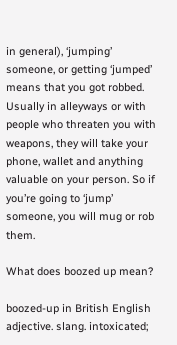in general), ‘jumping’ someone, or getting ‘jumped’ means that you got robbed. Usually in alleyways or with people who threaten you with weapons, they will take your phone, wallet and anything valuable on your person. So if you’re going to ‘jump’ someone, you will mug or rob them.

What does boozed up mean?

boozed-up in British English adjective. slang. intoxicated;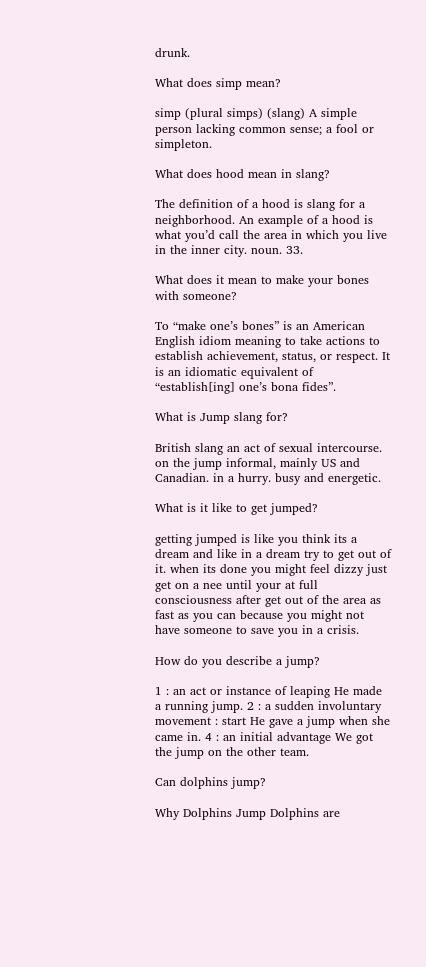drunk.

What does simp mean?

simp (plural simps) (slang) A simple person lacking common sense; a fool or simpleton.

What does hood mean in slang?

The definition of a hood is slang for a neighborhood. An example of a hood is what you’d call the area in which you live in the inner city. noun. 33.

What does it mean to make your bones with someone?

To “make one’s bones” is an American English idiom meaning to take actions to establish achievement, status, or respect. It is an idiomatic equivalent of “establish[ing] one’s bona fides”.

What is Jump slang for?

British slang an act of sexual intercourse. on the jump informal, mainly US and Canadian. in a hurry. busy and energetic.

What is it like to get jumped?

getting jumped is like you think its a dream and like in a dream try to get out of it. when its done you might feel dizzy just get on a nee until your at full consciousness after get out of the area as fast as you can because you might not have someone to save you in a crisis.

How do you describe a jump?

1 : an act or instance of leaping He made a running jump. 2 : a sudden involuntary movement : start He gave a jump when she came in. 4 : an initial advantage We got the jump on the other team.

Can dolphins jump?

Why Dolphins Jump Dolphins are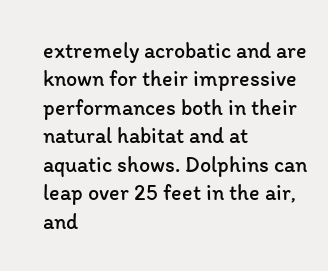extremely acrobatic and are known for their impressive performances both in their natural habitat and at aquatic shows. Dolphins can leap over 25 feet in the air, and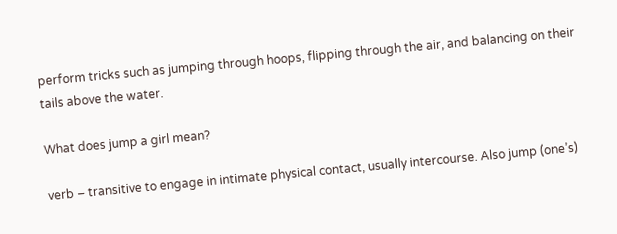perform tricks such as jumping through hoops, flipping through the air, and balancing on their tails above the water.

What does jump a girl mean?

verb – transitive to engage in intimate physical contact, usually intercourse. Also jump (one’s)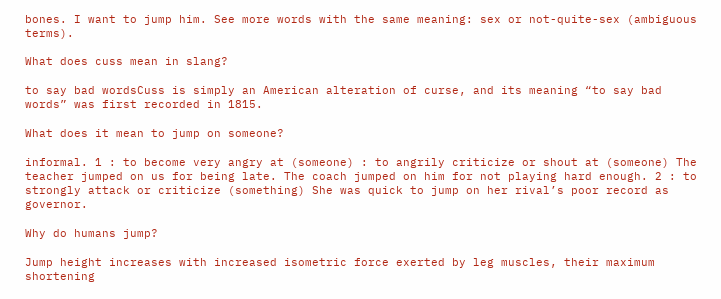bones. I want to jump him. See more words with the same meaning: sex or not-quite-sex (ambiguous terms).

What does cuss mean in slang?

to say bad wordsCuss is simply an American alteration of curse, and its meaning “to say bad words” was first recorded in 1815.

What does it mean to jump on someone?

informal. 1 : to become very angry at (someone) : to angrily criticize or shout at (someone) The teacher jumped on us for being late. The coach jumped on him for not playing hard enough. 2 : to strongly attack or criticize (something) She was quick to jump on her rival’s poor record as governor.

Why do humans jump?

Jump height increases with increased isometric force exerted by leg muscles, their maximum shortening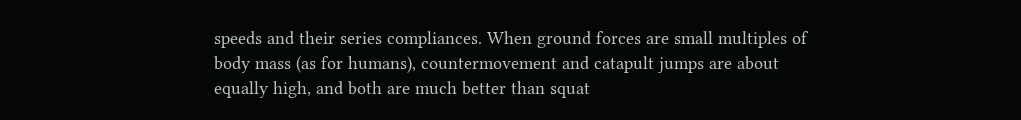speeds and their series compliances. When ground forces are small multiples of body mass (as for humans), countermovement and catapult jumps are about equally high, and both are much better than squat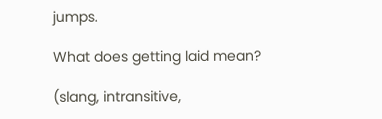jumps.

What does getting laid mean?

(slang, intransitive,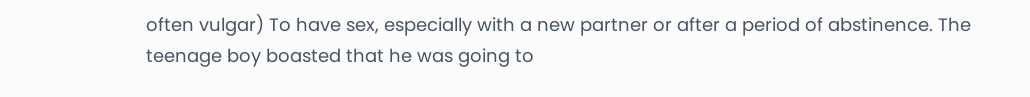often vulgar) To have sex, especially with a new partner or after a period of abstinence. The teenage boy boasted that he was going to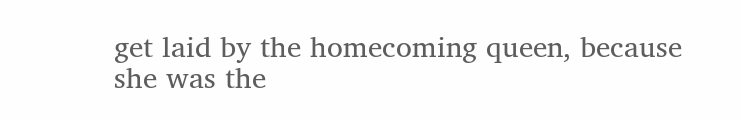get laid by the homecoming queen, because she was the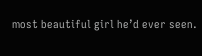most beautiful girl he’d ever seen.